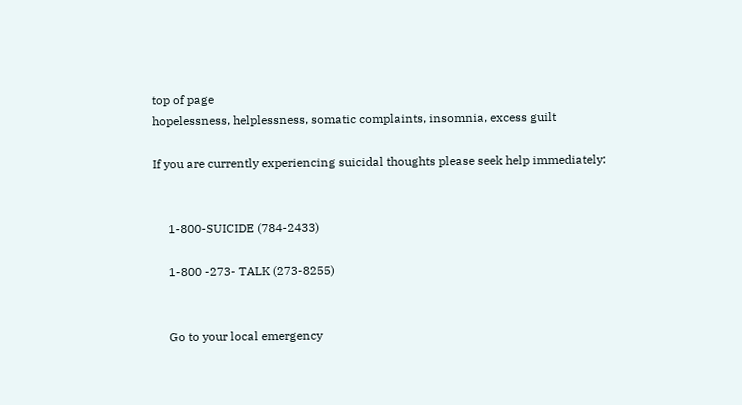top of page
hopelessness, helplessness, somatic complaints, insomnia, excess guilt

If you are currently experiencing suicidal thoughts please seek help immediately:


     1-800-SUICIDE (784-2433)

     1-800 -273- TALK (273-8255)


     Go to your local emergency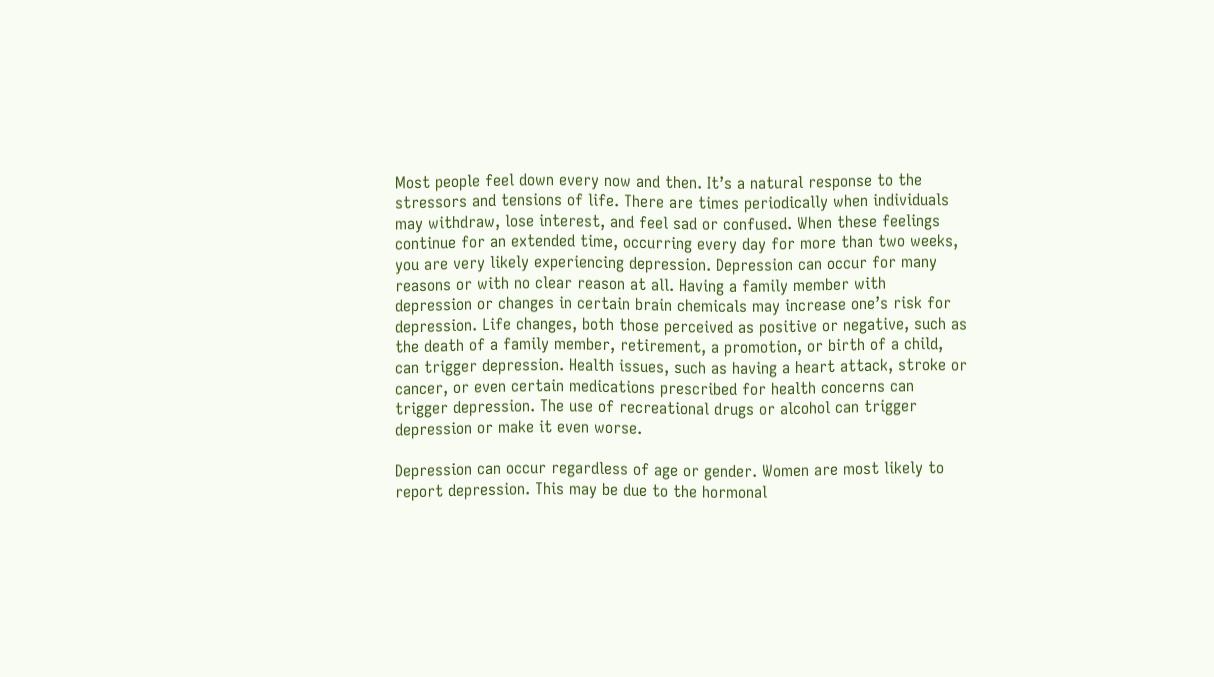Most people feel down every now and then. It’s a natural response to the stressors and tensions of life. There are times periodically when individuals may withdraw, lose interest, and feel sad or confused. When these feelings continue for an extended time, occurring every day for more than two weeks, you are very likely experiencing depression. Depression can occur for many reasons or with no clear reason at all. Having a family member with depression or changes in certain brain chemicals may increase one’s risk for depression. Life changes, both those perceived as positive or negative, such as the death of a family member, retirement, a promotion, or birth of a child, can trigger depression. Health issues, such as having a heart attack, stroke or cancer, or even certain medications prescribed for health concerns can trigger depression. The use of recreational drugs or alcohol can trigger depression or make it even worse.

Depression can occur regardless of age or gender. Women are most likely to report depression. This may be due to the hormonal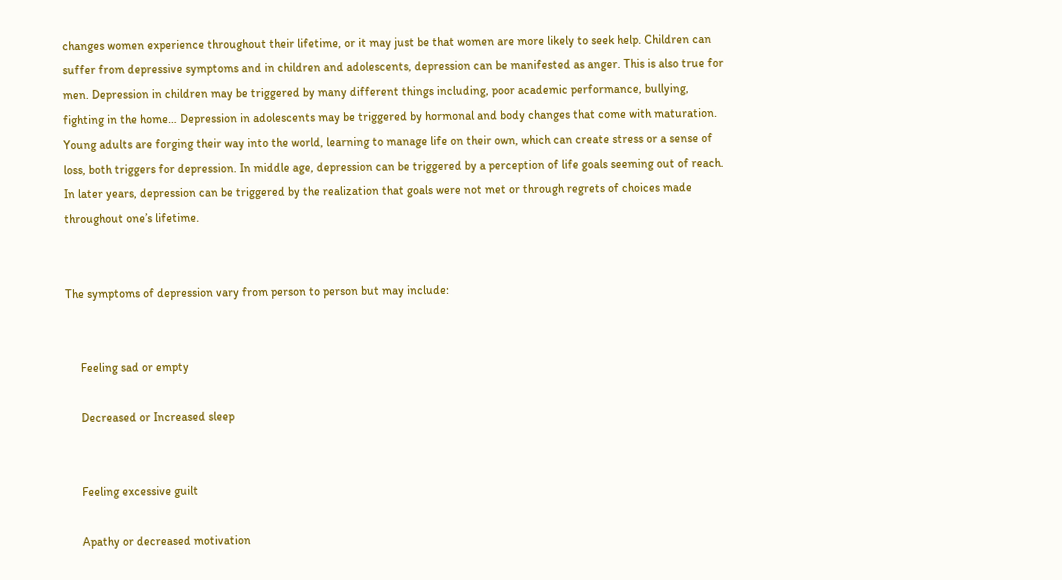changes women experience throughout their lifetime, or it may just be that women are more likely to seek help. Children can suffer from depressive symptoms and in children and adolescents, depression can be manifested as anger. This is also true for men. Depression in children may be triggered by many different things including, poor academic performance, bullying, fighting in the home… Depression in adolescents may be triggered by hormonal and body changes that come with maturation. Young adults are forging their way into the world, learning to manage life on their own, which can create stress or a sense of loss, both triggers for depression. In middle age, depression can be triggered by a perception of life goals seeming out of reach. In later years, depression can be triggered by the realization that goals were not met or through regrets of choices made throughout one’s lifetime.


The symptoms of depression vary from person to person but may include:


     Feeling sad or empty

     Decreased or Increased sleep


     Feeling excessive guilt

     Apathy or decreased motivation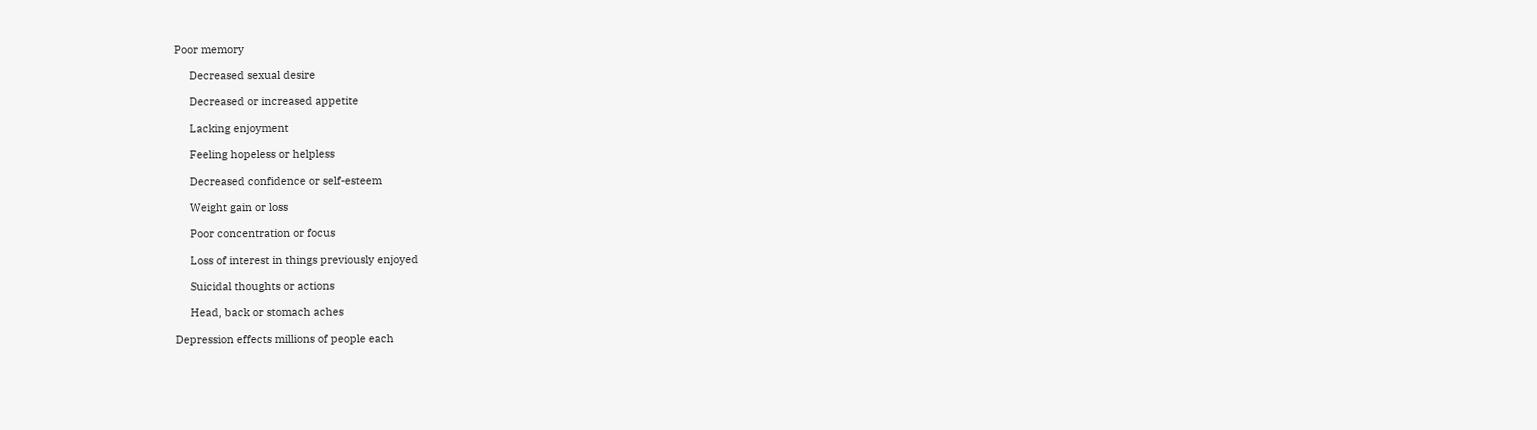Poor memory

     Decreased sexual desire

     Decreased or increased appetite

     Lacking enjoyment

     Feeling hopeless or helpless

     Decreased confidence or self-esteem

     Weight gain or loss

     Poor concentration or focus

     Loss of interest in things previously enjoyed

     Suicidal thoughts or actions

     Head, back or stomach aches

Depression effects millions of people each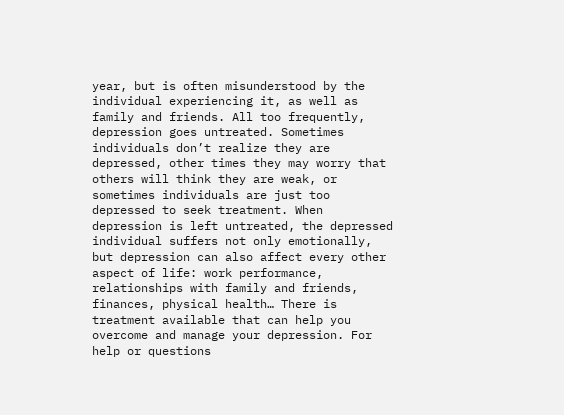year, but is often misunderstood by the individual experiencing it, as well as family and friends. All too frequently, depression goes untreated. Sometimes individuals don’t realize they are depressed, other times they may worry that others will think they are weak, or sometimes individuals are just too depressed to seek treatment. When depression is left untreated, the depressed individual suffers not only emotionally, but depression can also affect every other aspect of life: work performance, relationships with family and friends, finances, physical health… There is treatment available that can help you overcome and manage your depression. For help or questions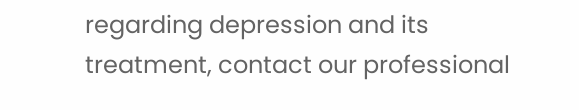regarding depression and its treatment, contact our professional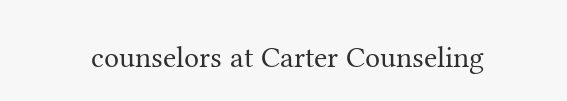counselors at Carter Counseling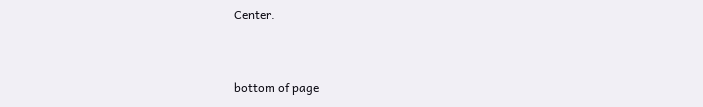Center.


bottom of page